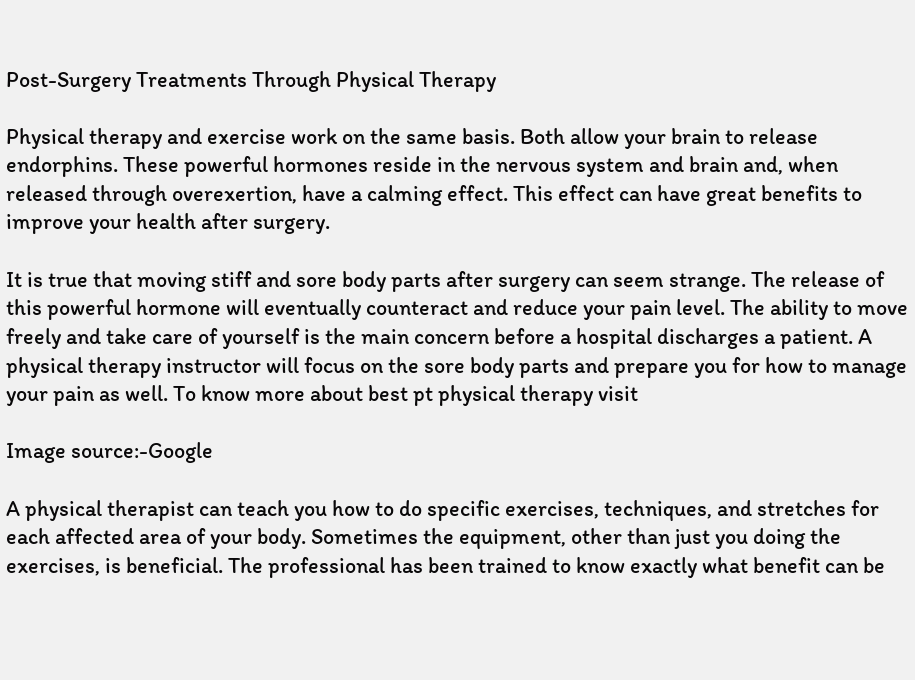Post-Surgery Treatments Through Physical Therapy

Physical therapy and exercise work on the same basis. Both allow your brain to release endorphins. These powerful hormones reside in the nervous system and brain and, when released through overexertion, have a calming effect. This effect can have great benefits to improve your health after surgery.

It is true that moving stiff and sore body parts after surgery can seem strange. The release of this powerful hormone will eventually counteract and reduce your pain level. The ability to move freely and take care of yourself is the main concern before a hospital discharges a patient. A physical therapy instructor will focus on the sore body parts and prepare you for how to manage your pain as well. To know more about best pt physical therapy visit

Image source:-Google

A physical therapist can teach you how to do specific exercises, techniques, and stretches for each affected area of your body. Sometimes the equipment, other than just you doing the exercises, is beneficial. The professional has been trained to know exactly what benefit can be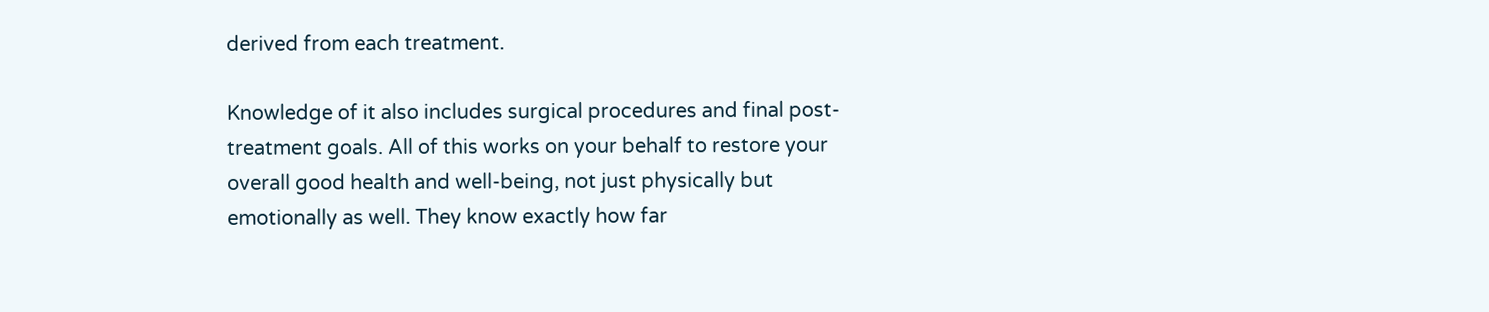derived from each treatment.

Knowledge of it also includes surgical procedures and final post-treatment goals. All of this works on your behalf to restore your overall good health and well-being, not just physically but emotionally as well. They know exactly how far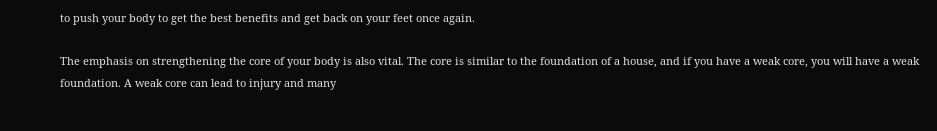to push your body to get the best benefits and get back on your feet once again.

The emphasis on strengthening the core of your body is also vital. The core is similar to the foundation of a house, and if you have a weak core, you will have a weak foundation. A weak core can lead to injury and many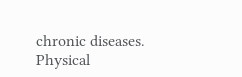chronic diseases. Physical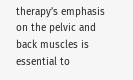therapy’s emphasis on the pelvic and back muscles is essential to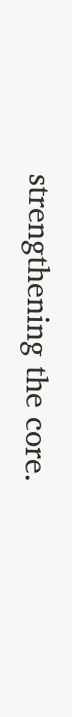strengthening the core.